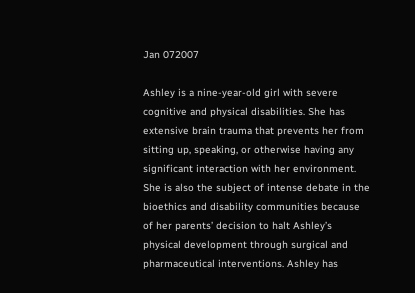Jan 072007

Ashley is a nine-year-old girl with severe cognitive and physical disabilities. She has extensive brain trauma that prevents her from sitting up, speaking, or otherwise having any significant interaction with her environment. She is also the subject of intense debate in the bioethics and disability communities because of her parents’ decision to halt Ashley’s physical development through surgical and pharmaceutical interventions. Ashley has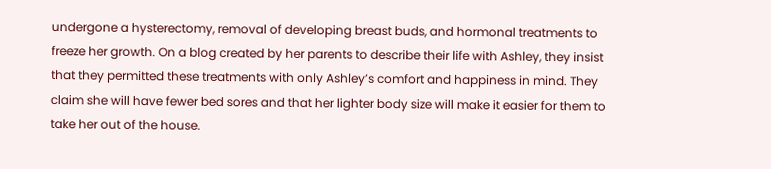undergone a hysterectomy, removal of developing breast buds, and hormonal treatments to freeze her growth. On a blog created by her parents to describe their life with Ashley, they insist that they permitted these treatments with only Ashley’s comfort and happiness in mind. They claim she will have fewer bed sores and that her lighter body size will make it easier for them to take her out of the house.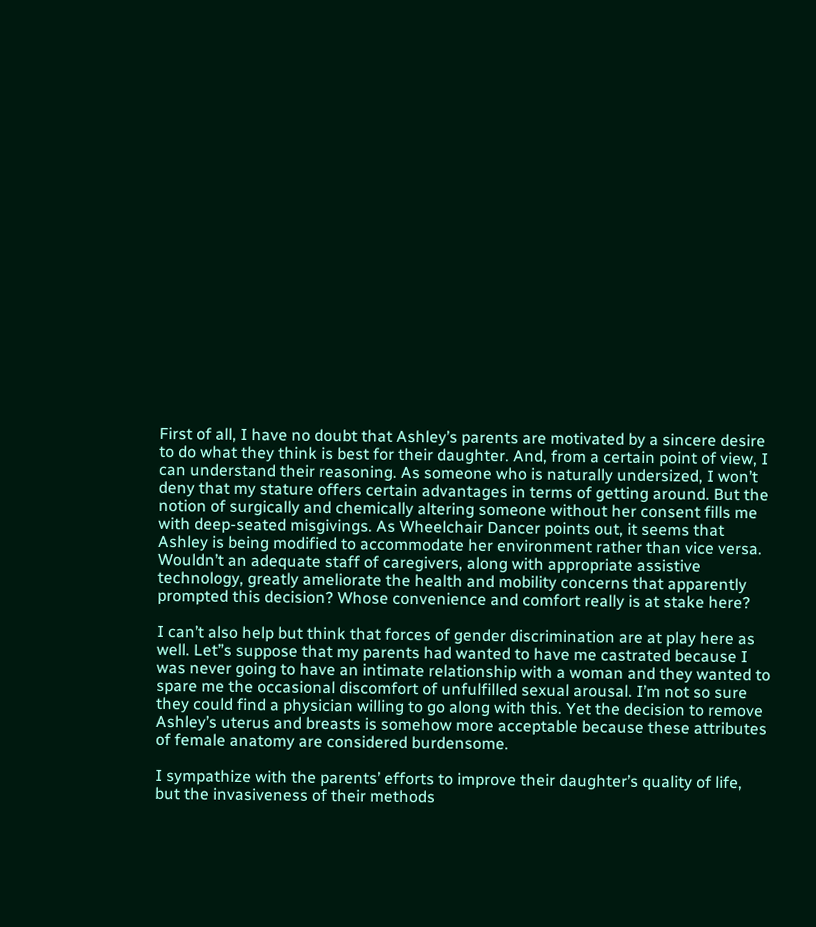First of all, I have no doubt that Ashley’s parents are motivated by a sincere desire to do what they think is best for their daughter. And, from a certain point of view, I can understand their reasoning. As someone who is naturally undersized, I won’t deny that my stature offers certain advantages in terms of getting around. But the notion of surgically and chemically altering someone without her consent fills me with deep-seated misgivings. As Wheelchair Dancer points out, it seems that Ashley is being modified to accommodate her environment rather than vice versa. Wouldn’t an adequate staff of caregivers, along with appropriate assistive technology, greatly ameliorate the health and mobility concerns that apparently prompted this decision? Whose convenience and comfort really is at stake here?

I can’t also help but think that forces of gender discrimination are at play here as well. Let”s suppose that my parents had wanted to have me castrated because I was never going to have an intimate relationship with a woman and they wanted to spare me the occasional discomfort of unfulfilled sexual arousal. I’m not so sure they could find a physician willing to go along with this. Yet the decision to remove Ashley’s uterus and breasts is somehow more acceptable because these attributes of female anatomy are considered burdensome.

I sympathize with the parents’ efforts to improve their daughter’s quality of life, but the invasiveness of their methods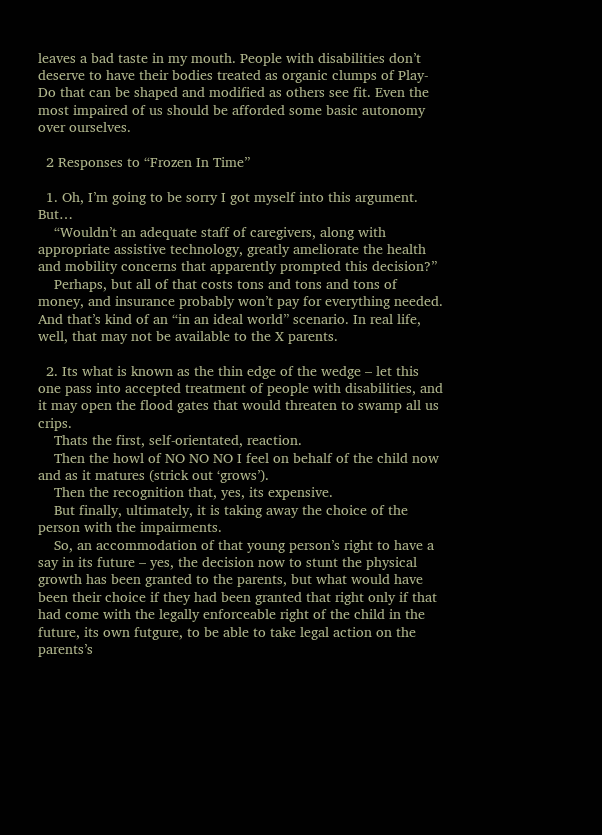leaves a bad taste in my mouth. People with disabilities don’t deserve to have their bodies treated as organic clumps of Play-Do that can be shaped and modified as others see fit. Even the most impaired of us should be afforded some basic autonomy over ourselves.

  2 Responses to “Frozen In Time”

  1. Oh, I’m going to be sorry I got myself into this argument. But…
    “Wouldn’t an adequate staff of caregivers, along with appropriate assistive technology, greatly ameliorate the health and mobility concerns that apparently prompted this decision?”
    Perhaps, but all of that costs tons and tons and tons of money, and insurance probably won’t pay for everything needed. And that’s kind of an “in an ideal world” scenario. In real life, well, that may not be available to the X parents.

  2. Its what is known as the thin edge of the wedge – let this one pass into accepted treatment of people with disabilities, and it may open the flood gates that would threaten to swamp all us crips.
    Thats the first, self-orientated, reaction.
    Then the howl of NO NO NO I feel on behalf of the child now and as it matures (strick out ‘grows’).
    Then the recognition that, yes, its expensive.
    But finally, ultimately, it is taking away the choice of the person with the impairments.
    So, an accommodation of that young person’s right to have a say in its future – yes, the decision now to stunt the physical growth has been granted to the parents, but what would have been their choice if they had been granted that right only if that had come with the legally enforceable right of the child in the future, its own futgure, to be able to take legal action on the parents’s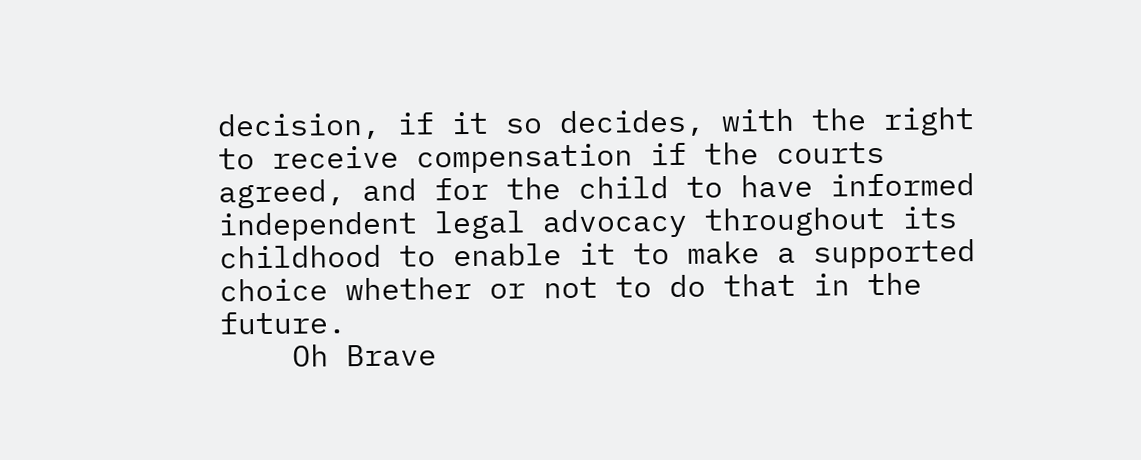decision, if it so decides, with the right to receive compensation if the courts agreed, and for the child to have informed independent legal advocacy throughout its childhood to enable it to make a supported choice whether or not to do that in the future.
    Oh Brave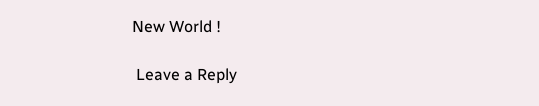New World !

 Leave a Reply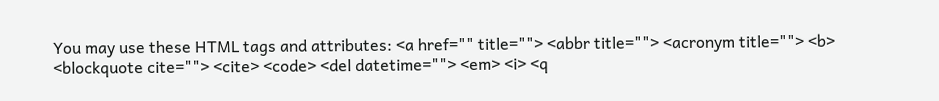You may use these HTML tags and attributes: <a href="" title=""> <abbr title=""> <acronym title=""> <b> <blockquote cite=""> <cite> <code> <del datetime=""> <em> <i> <q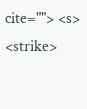cite=""> <s> <strike>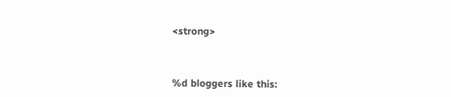<strong>



%d bloggers like this: